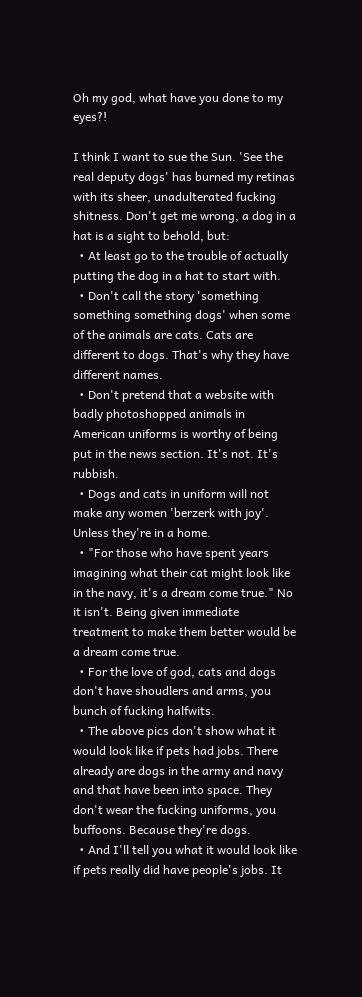Oh my god, what have you done to my eyes?!

I think I want to sue the Sun. 'See the real deputy dogs' has burned my retinas with its sheer, unadulterated fucking shitness. Don't get me wrong, a dog in a hat is a sight to behold, but:
  • At least go to the trouble of actually putting the dog in a hat to start with.
  • Don't call the story 'something something something dogs' when some of the animals are cats. Cats are different to dogs. That's why they have different names.
  • Don't pretend that a website with badly photoshopped animals in American uniforms is worthy of being put in the news section. It's not. It's rubbish.
  • Dogs and cats in uniform will not make any women 'berzerk with joy'. Unless they're in a home.
  • "For those who have spent years imagining what their cat might look like in the navy, it's a dream come true." No it isn't. Being given immediate treatment to make them better would be a dream come true.
  • For the love of god, cats and dogs don't have shoudlers and arms, you bunch of fucking halfwits.
  • The above pics don't show what it would look like if pets had jobs. There already are dogs in the army and navy and that have been into space. They don't wear the fucking uniforms, you buffoons. Because they're dogs.
  • And I'll tell you what it would look like if pets really did have people's jobs. It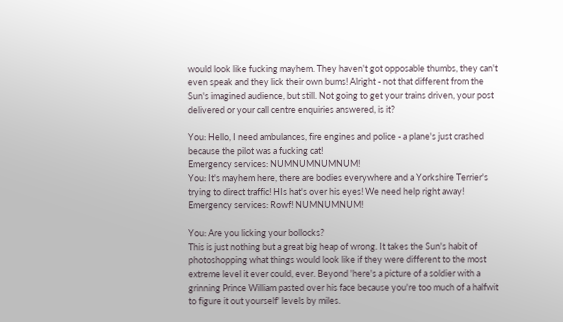would look like fucking mayhem. They haven't got opposable thumbs, they can't even speak and they lick their own bums! Alright - not that different from the Sun's imagined audience, but still. Not going to get your trains driven, your post delivered or your call centre enquiries answered, is it?

You: Hello, I need ambulances, fire engines and police - a plane's just crashed because the pilot was a fucking cat!
Emergency services: NUMNUMNUMNUM!
You: It's mayhem here, there are bodies everywhere and a Yorkshire Terrier's trying to direct traffic! HIs hat's over his eyes! We need help right away!
Emergency services: Rowf! NUMNUMNUM!

You: Are you licking your bollocks?
This is just nothing but a great big heap of wrong. It takes the Sun's habit of photoshopping what things would look like if they were different to the most extreme level it ever could, ever. Beyond 'here's a picture of a soldier with a grinning Prince William pasted over his face because you're too much of a halfwit to figure it out yourself' levels by miles.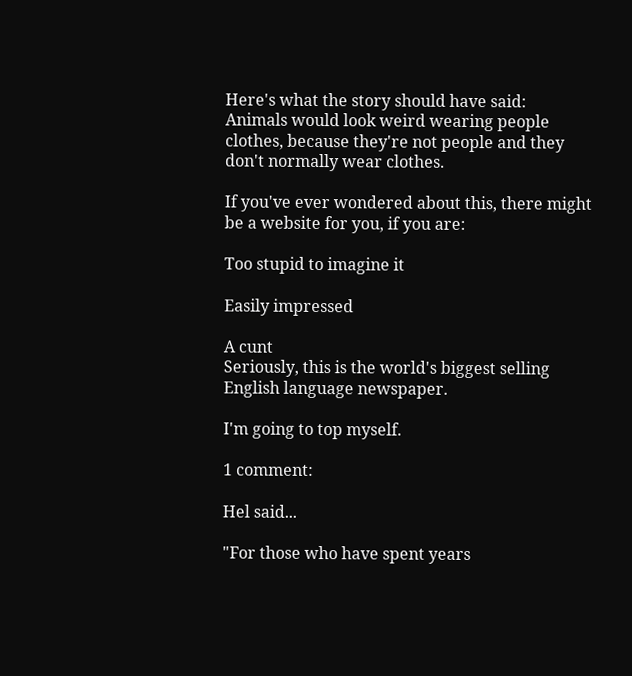Here's what the story should have said:
Animals would look weird wearing people clothes, because they're not people and they don't normally wear clothes.

If you've ever wondered about this, there might be a website for you, if you are:

Too stupid to imagine it

Easily impressed

A cunt
Seriously, this is the world's biggest selling English language newspaper.

I'm going to top myself.

1 comment:

Hel said...

"For those who have spent years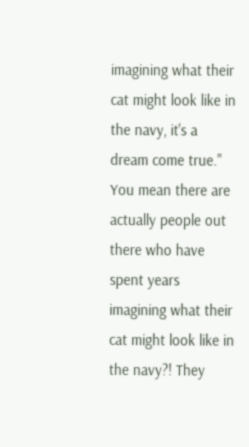imagining what their cat might look like in the navy, it's a dream come true."
You mean there are actually people out there who have spent years imagining what their cat might look like in the navy?! They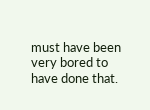must have been very bored to have done that.